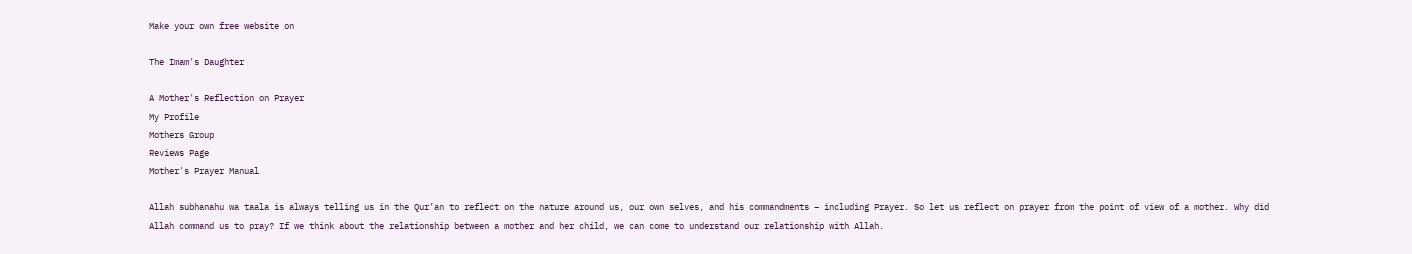Make your own free website on

The Imam's Daughter

A Mother's Reflection on Prayer
My Profile
Mothers Group
Reviews Page
Mother's Prayer Manual

Allah subhanahu wa taala is always telling us in the Qur’an to reflect on the nature around us, our own selves, and his commandments – including Prayer. So let us reflect on prayer from the point of view of a mother. Why did Allah command us to pray? If we think about the relationship between a mother and her child, we can come to understand our relationship with Allah.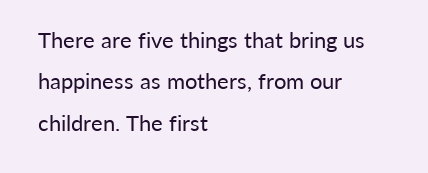There are five things that bring us happiness as mothers, from our children. The first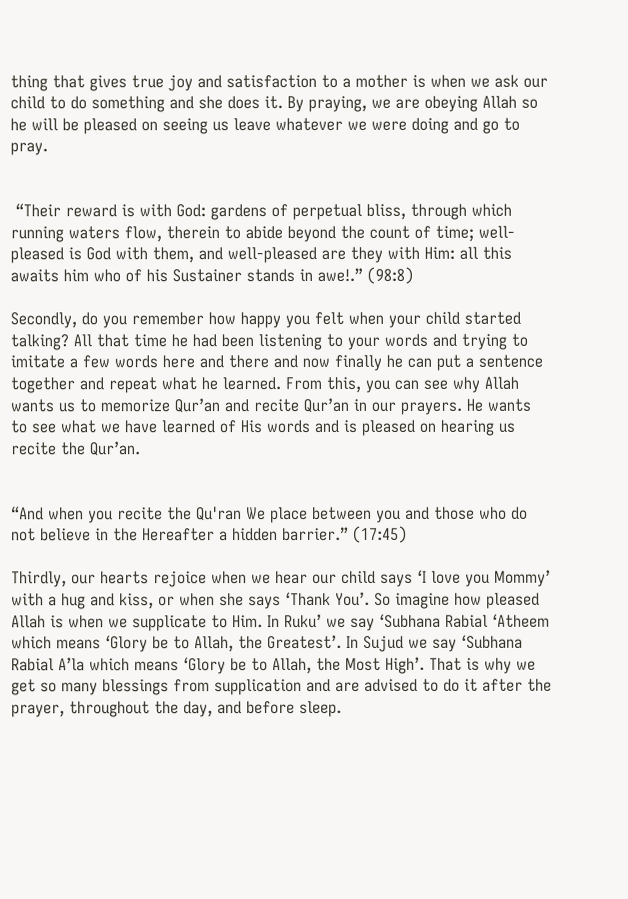thing that gives true joy and satisfaction to a mother is when we ask our child to do something and she does it. By praying, we are obeying Allah so he will be pleased on seeing us leave whatever we were doing and go to pray.


 “Their reward is with God: gardens of perpetual bliss, through which running waters flow, therein to abide beyond the count of time; well-pleased is God with them, and well-pleased are they with Him: all this awaits him who of his Sustainer stands in awe!.” (98:8)

Secondly, do you remember how happy you felt when your child started talking? All that time he had been listening to your words and trying to imitate a few words here and there and now finally he can put a sentence together and repeat what he learned. From this, you can see why Allah wants us to memorize Qur’an and recite Qur’an in our prayers. He wants to see what we have learned of His words and is pleased on hearing us recite the Qur’an.


“And when you recite the Qu'ran We place between you and those who do not believe in the Hereafter a hidden barrier.” (17:45)

Thirdly, our hearts rejoice when we hear our child says ‘I love you Mommy’ with a hug and kiss, or when she says ‘Thank You’. So imagine how pleased Allah is when we supplicate to Him. In Ruku’ we say ‘Subhana Rabial ‘Atheem which means ‘Glory be to Allah, the Greatest’. In Sujud we say ‘Subhana Rabial A’la which means ‘Glory be to Allah, the Most High’. That is why we get so many blessings from supplication and are advised to do it after the prayer, throughout the day, and before sleep.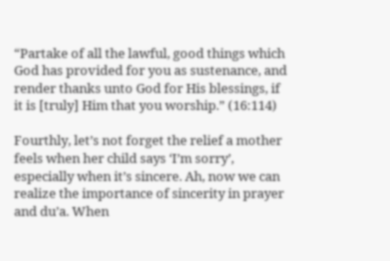“Partake of all the lawful, good things which God has provided for you as sustenance, and render thanks unto God for His blessings, if it is [truly] Him that you worship.” (16:114)

Fourthly, let’s not forget the relief a mother feels when her child says ‘I’m sorry’, especially when it’s sincere. Ah, now we can realize the importance of sincerity in prayer and du’a. When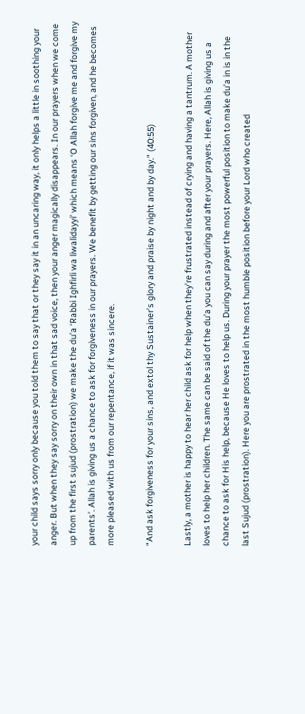your child says sorry only because you told them to say that or they say it in an uncaring way, it only helps a little in soothing your anger. But when they say sorry on their own in that sad voice, then your anger magically disappears. In our prayers when we come up from the first sujud (prostration) we make the du’a ‘Rabbi Ighfirli wa liwalidayyi’ which means ‘O Allah forgive me and forgive my parents’. Allah is giving us a chance to ask for forgiveness in our prayers. We benefit by getting our sins forgiven, and he becomes more pleased with us from our repentance, if it was sincere.

“And ask forgiveness for your sins, and extol thy Sustainer’s glory and praise by night and by day.” (40:55)

Lastly, a mother is happy to hear her child ask for help when they’re frustrated instead of crying and having a tantrum. A mother loves to help her children. The same can be said of the du’a you can say during and after your prayers. Here, Allah is giving us a chance to ask for His help, because He loves to help us. During your prayer the most powerful position to make du’a in is in the last Sujud (prostration). Here you are prostrated in the most humble position before your Lord who created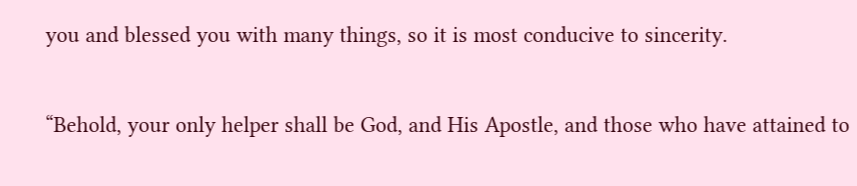you and blessed you with many things, so it is most conducive to sincerity.

“Behold, your only helper shall be God, and His Apostle, and those who have attained to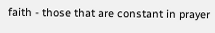faith - those that are constant in prayer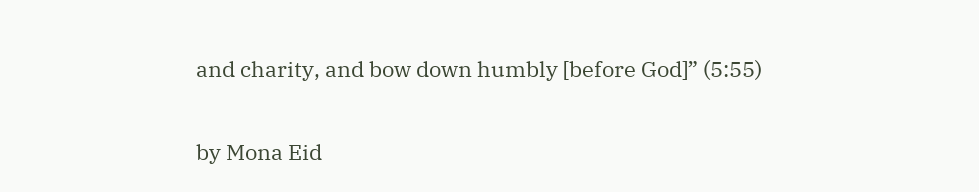and charity, and bow down humbly [before God]” (5:55)

by Mona Eid